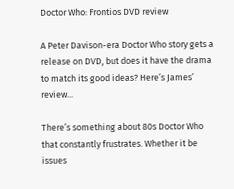Doctor Who: Frontios DVD review

A Peter Davison-era Doctor Who story gets a release on DVD, but does it have the drama to match its good ideas? Here’s James’ review...

There’s something about 80s Doctor Who that constantly frustrates. Whether it be issues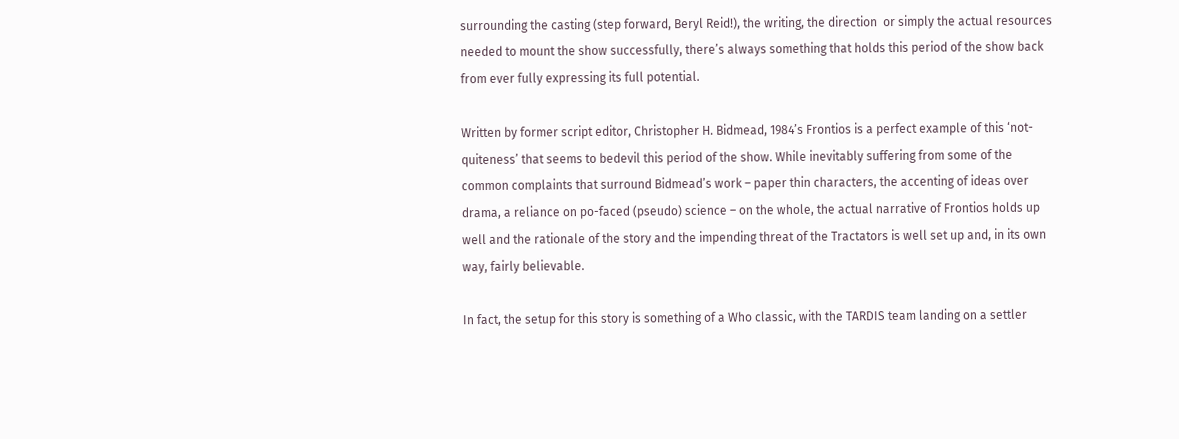surrounding the casting (step forward, Beryl Reid!), the writing, the direction  or simply the actual resources needed to mount the show successfully, there’s always something that holds this period of the show back from ever fully expressing its full potential.

Written by former script editor, Christopher H. Bidmead, 1984’s Frontios is a perfect example of this ‘not-quiteness’ that seems to bedevil this period of the show. While inevitably suffering from some of the common complaints that surround Bidmead’s work – paper thin characters, the accenting of ideas over drama, a reliance on po-faced (pseudo) science – on the whole, the actual narrative of Frontios holds up well and the rationale of the story and the impending threat of the Tractators is well set up and, in its own way, fairly believable.

In fact, the setup for this story is something of a Who classic, with the TARDIS team landing on a settler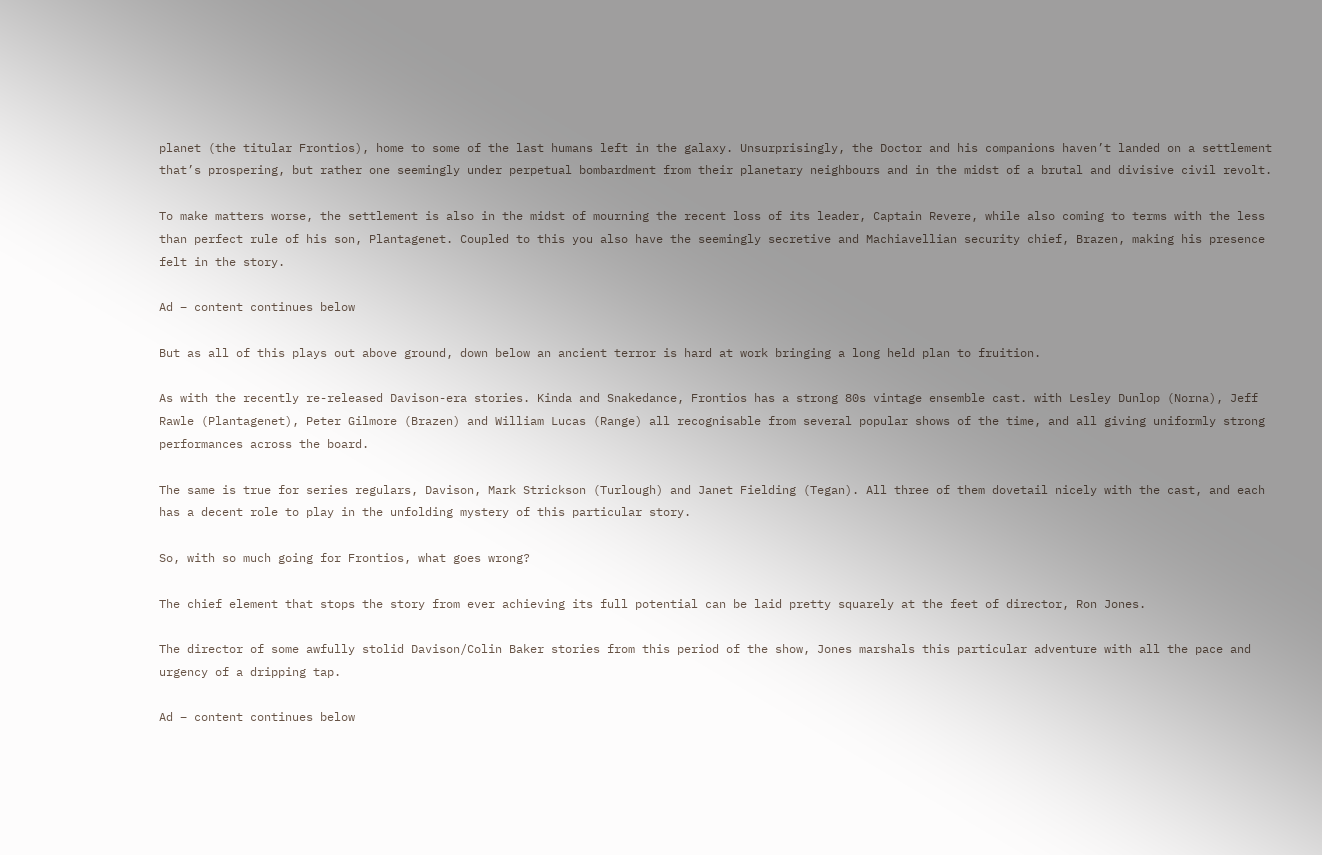planet (the titular Frontios), home to some of the last humans left in the galaxy. Unsurprisingly, the Doctor and his companions haven’t landed on a settlement that’s prospering, but rather one seemingly under perpetual bombardment from their planetary neighbours and in the midst of a brutal and divisive civil revolt.

To make matters worse, the settlement is also in the midst of mourning the recent loss of its leader, Captain Revere, while also coming to terms with the less than perfect rule of his son, Plantagenet. Coupled to this you also have the seemingly secretive and Machiavellian security chief, Brazen, making his presence felt in the story.

Ad – content continues below

But as all of this plays out above ground, down below an ancient terror is hard at work bringing a long held plan to fruition.

As with the recently re-released Davison-era stories. Kinda and Snakedance, Frontios has a strong 80s vintage ensemble cast. with Lesley Dunlop (Norna), Jeff Rawle (Plantagenet), Peter Gilmore (Brazen) and William Lucas (Range) all recognisable from several popular shows of the time, and all giving uniformly strong performances across the board.

The same is true for series regulars, Davison, Mark Strickson (Turlough) and Janet Fielding (Tegan). All three of them dovetail nicely with the cast, and each has a decent role to play in the unfolding mystery of this particular story.

So, with so much going for Frontios, what goes wrong?

The chief element that stops the story from ever achieving its full potential can be laid pretty squarely at the feet of director, Ron Jones.

The director of some awfully stolid Davison/Colin Baker stories from this period of the show, Jones marshals this particular adventure with all the pace and urgency of a dripping tap.

Ad – content continues below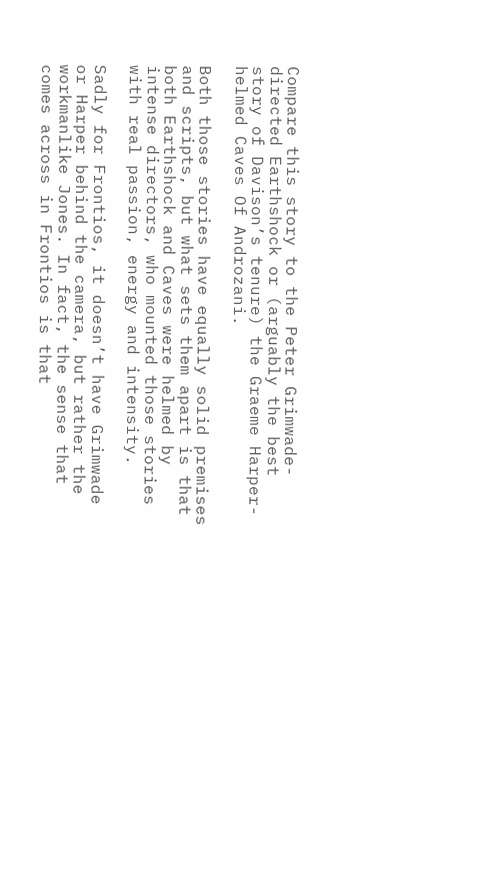Compare this story to the Peter Grimwade-directed Earthshock or (arguably the best story of Davison’s tenure) the Graeme Harper-helmed Caves Of Androzani.

Both those stories have equally solid premises and scripts, but what sets them apart is that both Earthshock and Caves were helmed by intense directors, who mounted those stories with real passion, energy and intensity.

Sadly for Frontios, it doesn’t have Grimwade or Harper behind the camera, but rather the workmanlike Jones. In fact, the sense that comes across in Frontios is that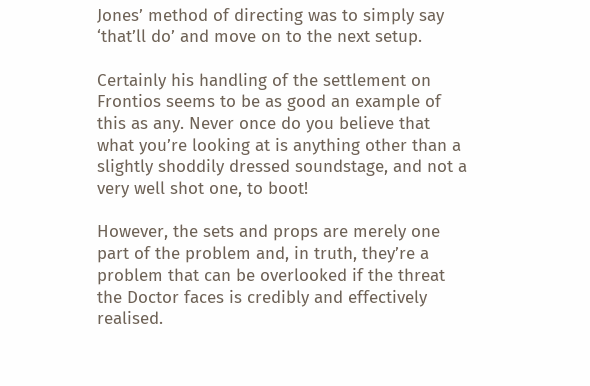Jones’ method of directing was to simply say ‘that’ll do’ and move on to the next setup.

Certainly his handling of the settlement on Frontios seems to be as good an example of this as any. Never once do you believe that what you’re looking at is anything other than a slightly shoddily dressed soundstage, and not a very well shot one, to boot!

However, the sets and props are merely one part of the problem and, in truth, they’re a problem that can be overlooked if the threat the Doctor faces is credibly and effectively realised.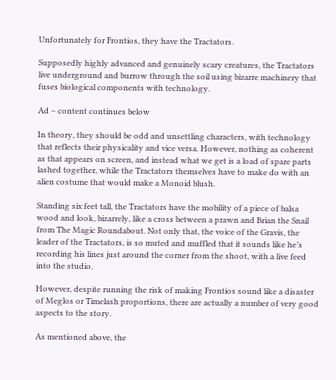Unfortunately for Frontios, they have the Tractators.

Supposedly highly advanced and genuinely scary creatures, the Tractators live underground and burrow through the soil using bizarre machinery that fuses biological components with technology.

Ad – content continues below

In theory, they should be odd and unsettling characters, with technology that reflects their physicality and vice versa. However, nothing as coherent as that appears on screen, and instead what we get is a load of spare parts lashed together, while the Tractators themselves have to make do with an alien costume that would make a Monoid blush.

Standing six feet tall, the Tractators have the mobility of a piece of balsa wood and look, bizarrely, like a cross between a prawn and Brian the Snail from The Magic Roundabout. Not only that, the voice of the Gravis, the leader of the Tractators, is so muted and muffled that it sounds like he’s recording his lines just around the corner from the shoot, with a live feed into the studio.

However, despite running the risk of making Frontios sound like a disaster of Meglos or Timelash proportions, there are actually a number of very good aspects to the story.

As mentioned above, the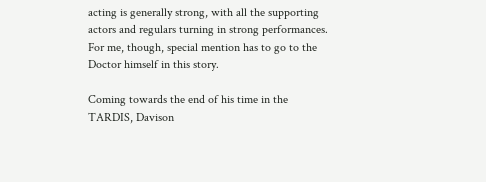acting is generally strong, with all the supporting actors and regulars turning in strong performances. For me, though, special mention has to go to the Doctor himself in this story.

Coming towards the end of his time in the TARDIS, Davison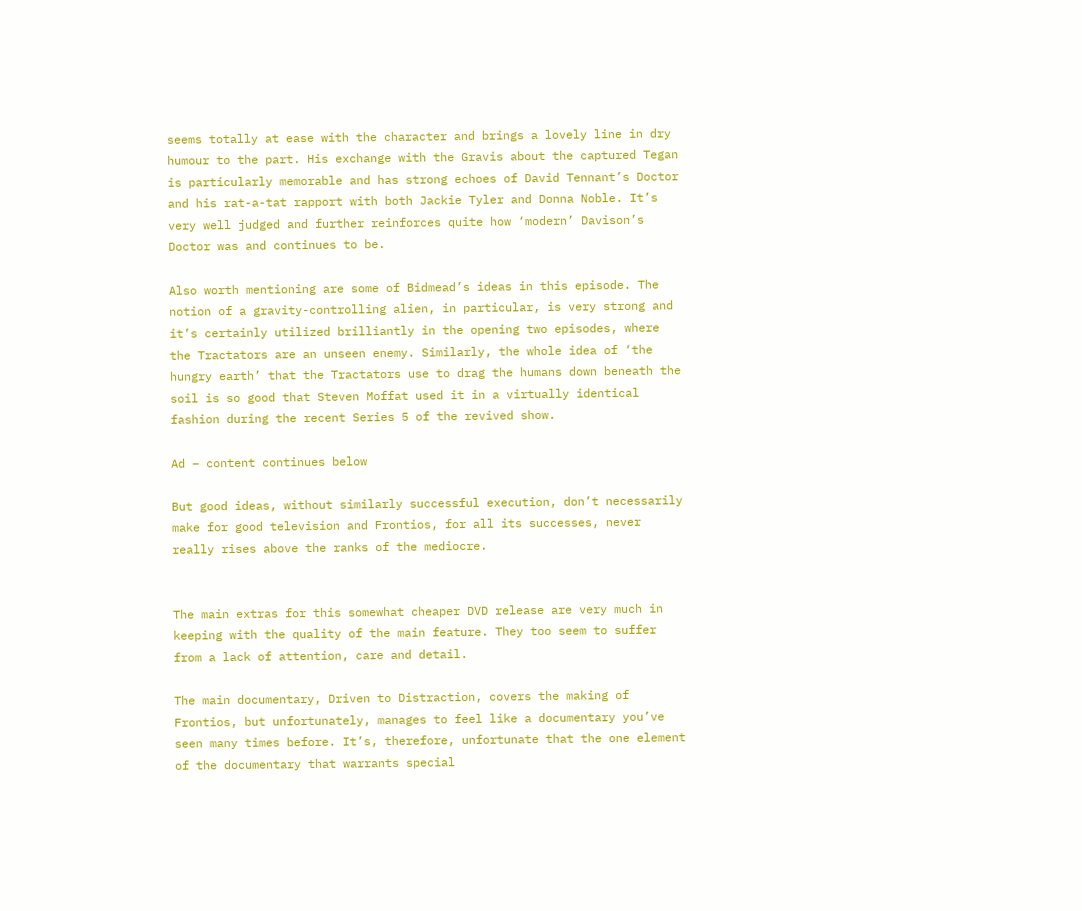seems totally at ease with the character and brings a lovely line in dry humour to the part. His exchange with the Gravis about the captured Tegan is particularly memorable and has strong echoes of David Tennant’s Doctor and his rat-a-tat rapport with both Jackie Tyler and Donna Noble. It’s very well judged and further reinforces quite how ‘modern’ Davison’s Doctor was and continues to be.

Also worth mentioning are some of Bidmead’s ideas in this episode. The notion of a gravity-controlling alien, in particular, is very strong and it’s certainly utilized brilliantly in the opening two episodes, where the Tractators are an unseen enemy. Similarly, the whole idea of ‘the hungry earth’ that the Tractators use to drag the humans down beneath the soil is so good that Steven Moffat used it in a virtually identical fashion during the recent Series 5 of the revived show.

Ad – content continues below

But good ideas, without similarly successful execution, don’t necessarily make for good television and Frontios, for all its successes, never really rises above the ranks of the mediocre.


The main extras for this somewhat cheaper DVD release are very much in keeping with the quality of the main feature. They too seem to suffer from a lack of attention, care and detail.

The main documentary, Driven to Distraction, covers the making of Frontios, but unfortunately, manages to feel like a documentary you’ve seen many times before. It’s, therefore, unfortunate that the one element of the documentary that warrants special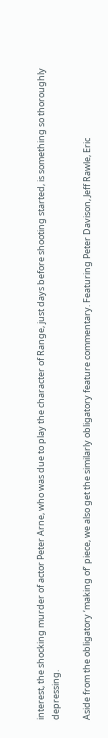interest, the shocking murder of actor Peter Arne, who was due to play the character of Range, just days before shooting started, is something so thoroughly depressing.

Aside from the obligatory ‘making of’ piece, we also get the similarly obligatory feature commentary. Featuring Peter Davison, Jeff Rawle, Eric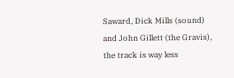Saward, Dick Mills (sound) and John Gillett (the Gravis), the track is way less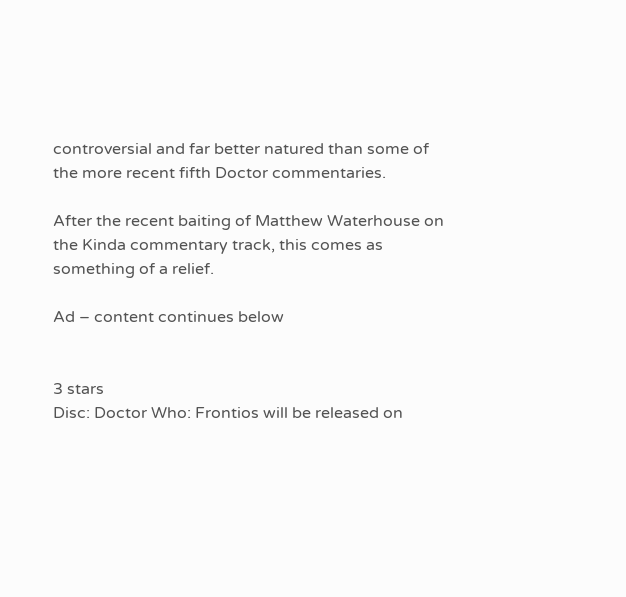controversial and far better natured than some of the more recent fifth Doctor commentaries.

After the recent baiting of Matthew Waterhouse on the Kinda commentary track, this comes as something of a relief.

Ad – content continues below


3 stars
Disc: Doctor Who: Frontios will be released on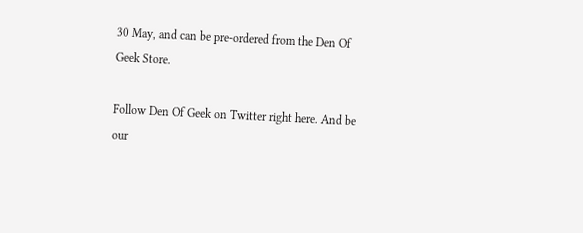30 May, and can be pre-ordered from the Den Of Geek Store.

Follow Den Of Geek on Twitter right here. And be our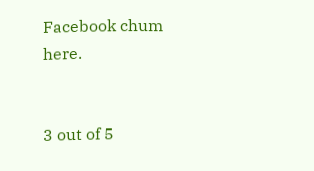Facebook chum here.


3 out of 5